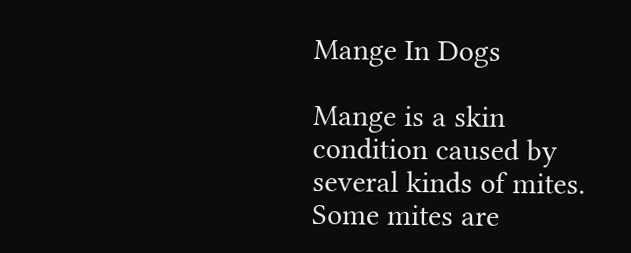Mange In Dogs

Mange is a skin condition caused by several kinds of mites. Some mites are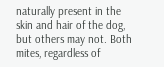naturally present in the skin and hair of the dog, but others may not. Both mites, regardless of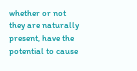whether or not they are naturally present, have the potential to cause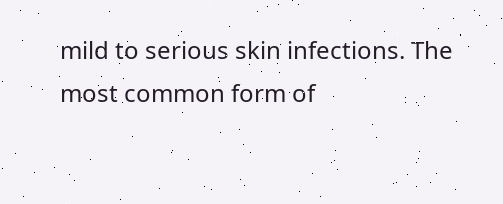mild to serious skin infections. The most common form of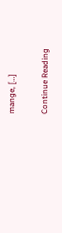mange, […]

Continue Reading